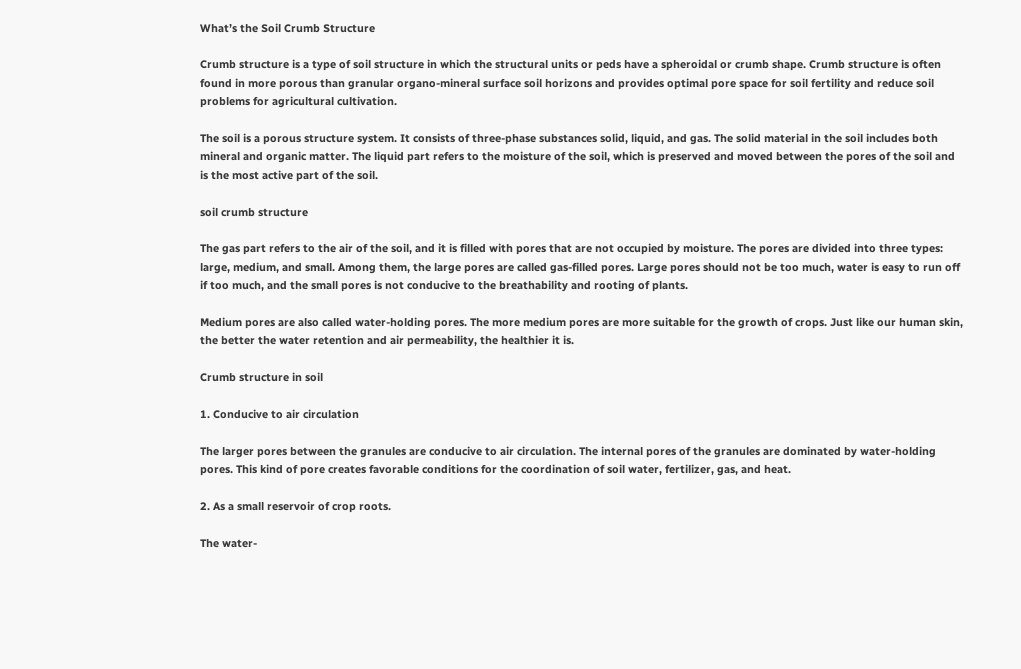What’s the Soil Crumb Structure

Crumb structure is a type of soil structure in which the structural units or peds have a spheroidal or crumb shape. Crumb structure is often found in more porous than granular organo-mineral surface soil horizons and provides optimal pore space for soil fertility and reduce soil problems for agricultural cultivation.

The soil is a porous structure system. It consists of three-phase substances solid, liquid, and gas. The solid material in the soil includes both mineral and organic matter. The liquid part refers to the moisture of the soil, which is preserved and moved between the pores of the soil and is the most active part of the soil.

soil crumb structure

The gas part refers to the air of the soil, and it is filled with pores that are not occupied by moisture. The pores are divided into three types: large, medium, and small. Among them, the large pores are called gas-filled pores. Large pores should not be too much, water is easy to run off if too much, and the small pores is not conducive to the breathability and rooting of plants.

Medium pores are also called water-holding pores. The more medium pores are more suitable for the growth of crops. Just like our human skin, the better the water retention and air permeability, the healthier it is.

Crumb structure in soil

1. Conducive to air circulation

The larger pores between the granules are conducive to air circulation. The internal pores of the granules are dominated by water-holding pores. This kind of pore creates favorable conditions for the coordination of soil water, fertilizer, gas, and heat.

2. As a small reservoir of crop roots.

The water-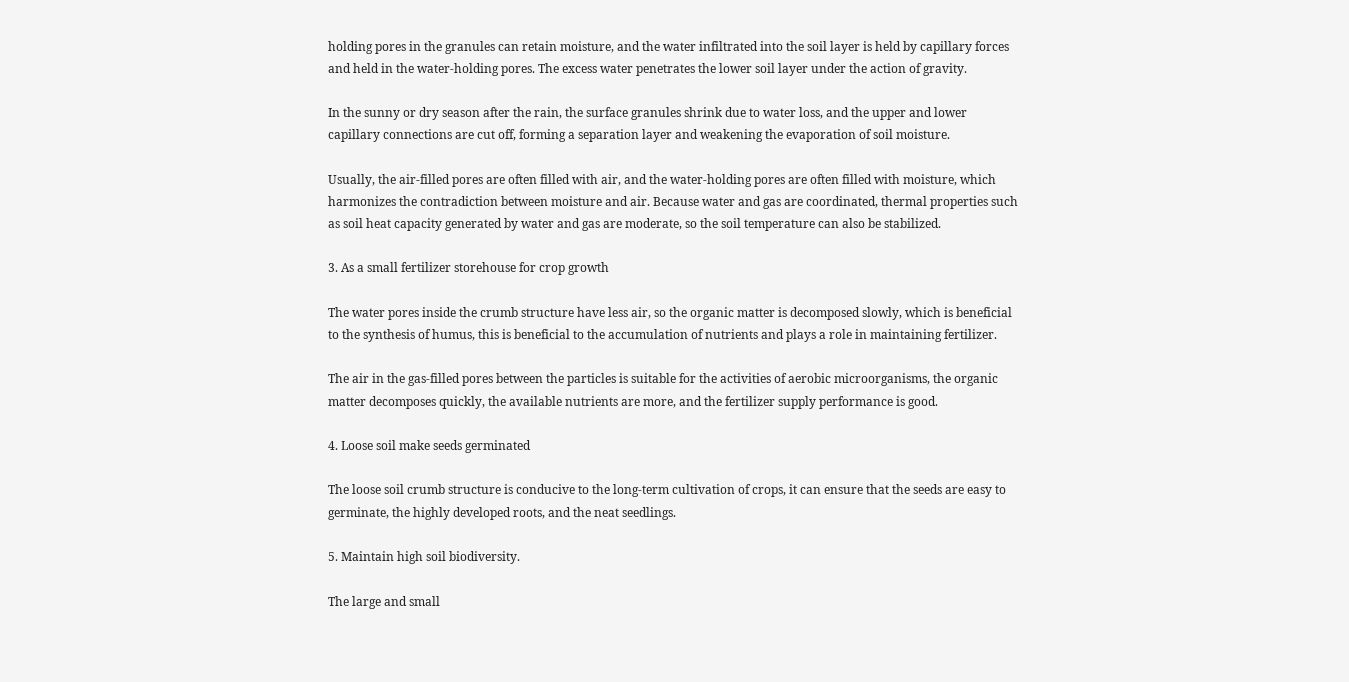holding pores in the granules can retain moisture, and the water infiltrated into the soil layer is held by capillary forces and held in the water-holding pores. The excess water penetrates the lower soil layer under the action of gravity.

In the sunny or dry season after the rain, the surface granules shrink due to water loss, and the upper and lower capillary connections are cut off, forming a separation layer and weakening the evaporation of soil moisture.

Usually, the air-filled pores are often filled with air, and the water-holding pores are often filled with moisture, which harmonizes the contradiction between moisture and air. Because water and gas are coordinated, thermal properties such as soil heat capacity generated by water and gas are moderate, so the soil temperature can also be stabilized.

3. As a small fertilizer storehouse for crop growth

The water pores inside the crumb structure have less air, so the organic matter is decomposed slowly, which is beneficial to the synthesis of humus, this is beneficial to the accumulation of nutrients and plays a role in maintaining fertilizer.

The air in the gas-filled pores between the particles is suitable for the activities of aerobic microorganisms, the organic matter decomposes quickly, the available nutrients are more, and the fertilizer supply performance is good.

4. Loose soil make seeds germinated

The loose soil crumb structure is conducive to the long-term cultivation of crops, it can ensure that the seeds are easy to germinate, the highly developed roots, and the neat seedlings.

5. Maintain high soil biodiversity.

The large and small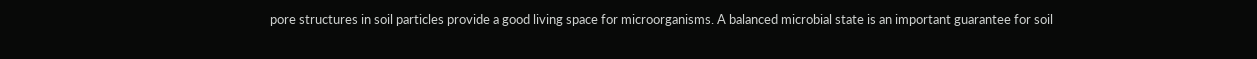pore structures in soil particles provide a good living space for microorganisms. A balanced microbial state is an important guarantee for soil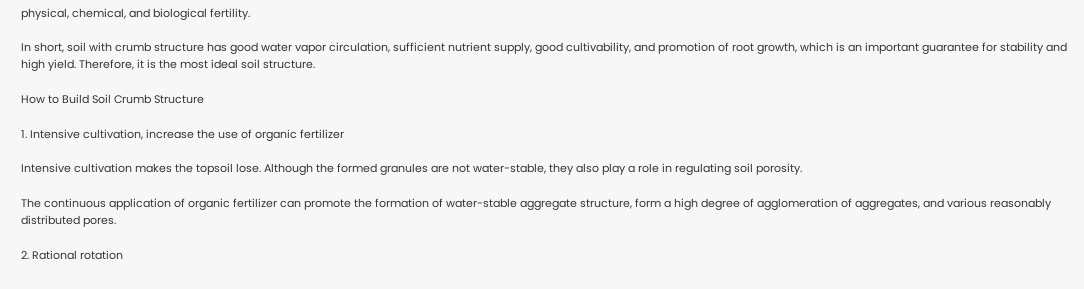physical, chemical, and biological fertility.

In short, soil with crumb structure has good water vapor circulation, sufficient nutrient supply, good cultivability, and promotion of root growth, which is an important guarantee for stability and high yield. Therefore, it is the most ideal soil structure.

How to Build Soil Crumb Structure

1. Intensive cultivation, increase the use of organic fertilizer

Intensive cultivation makes the topsoil lose. Although the formed granules are not water-stable, they also play a role in regulating soil porosity.

The continuous application of organic fertilizer can promote the formation of water-stable aggregate structure, form a high degree of agglomeration of aggregates, and various reasonably distributed pores.

2. Rational rotation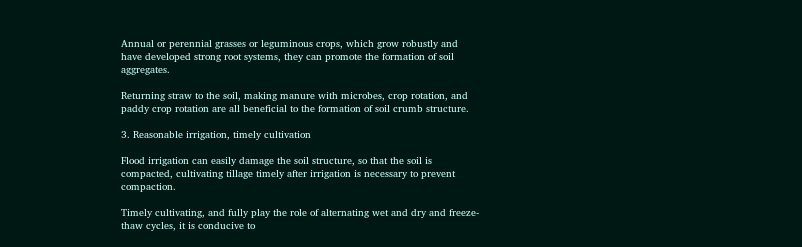Annual or perennial grasses or leguminous crops, which grow robustly and have developed strong root systems, they can promote the formation of soil aggregates.

Returning straw to the soil, making manure with microbes, crop rotation, and paddy crop rotation are all beneficial to the formation of soil crumb structure.

3. Reasonable irrigation, timely cultivation

Flood irrigation can easily damage the soil structure, so that the soil is compacted, cultivating tillage timely after irrigation is necessary to prevent compaction.

Timely cultivating, and fully play the role of alternating wet and dry and freeze-thaw cycles, it is conducive to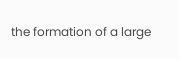the formation of a large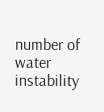number of water instability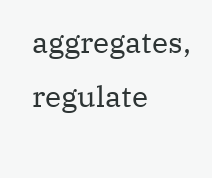aggregates, regulate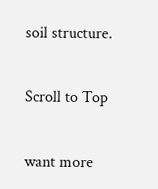soil structure.

Scroll to Top

want more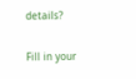details?

Fill in your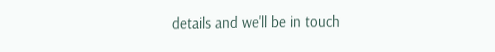details and we'll be in touch